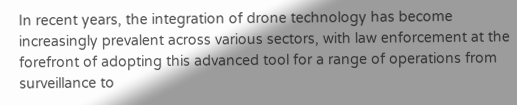In recent years, the integration of drone technology has become increasingly prevalent across various sectors, with law enforcement at the forefront of adopting this advanced tool for a range of operations from surveillance to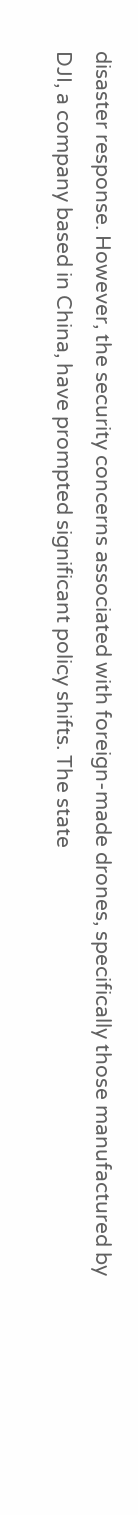disaster response. However, the security concerns associated with foreign-made drones, specifically those manufactured by DJI, a company based in China, have prompted significant policy shifts. The state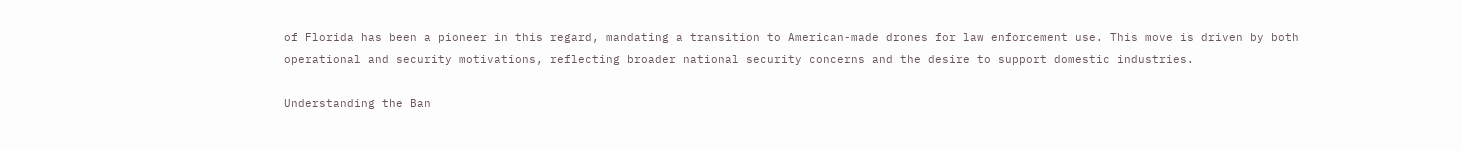of Florida has been a pioneer in this regard, mandating a transition to American-made drones for law enforcement use. This move is driven by both operational and security motivations, reflecting broader national security concerns and the desire to support domestic industries.

Understanding the Ban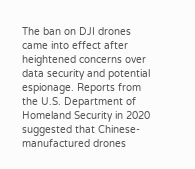The ban on DJI drones came into effect after heightened concerns over data security and potential espionage. Reports from the U.S. Department of Homeland Security in 2020 suggested that Chinese-manufactured drones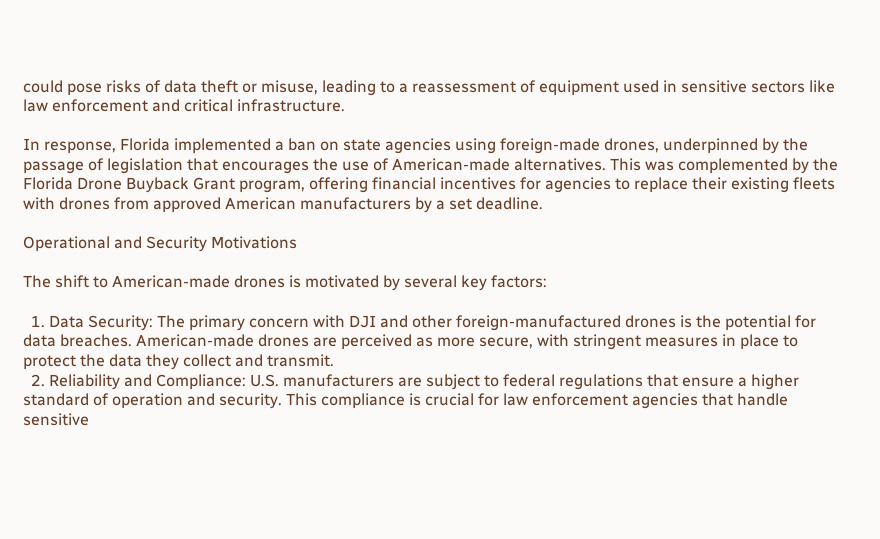could pose risks of data theft or misuse, leading to a reassessment of equipment used in sensitive sectors like law enforcement and critical infrastructure.

In response, Florida implemented a ban on state agencies using foreign-made drones, underpinned by the passage of legislation that encourages the use of American-made alternatives. This was complemented by the Florida Drone Buyback Grant program, offering financial incentives for agencies to replace their existing fleets with drones from approved American manufacturers by a set deadline.

Operational and Security Motivations

The shift to American-made drones is motivated by several key factors:

  1. Data Security: The primary concern with DJI and other foreign-manufactured drones is the potential for data breaches. American-made drones are perceived as more secure, with stringent measures in place to protect the data they collect and transmit.
  2. Reliability and Compliance: U.S. manufacturers are subject to federal regulations that ensure a higher standard of operation and security. This compliance is crucial for law enforcement agencies that handle sensitive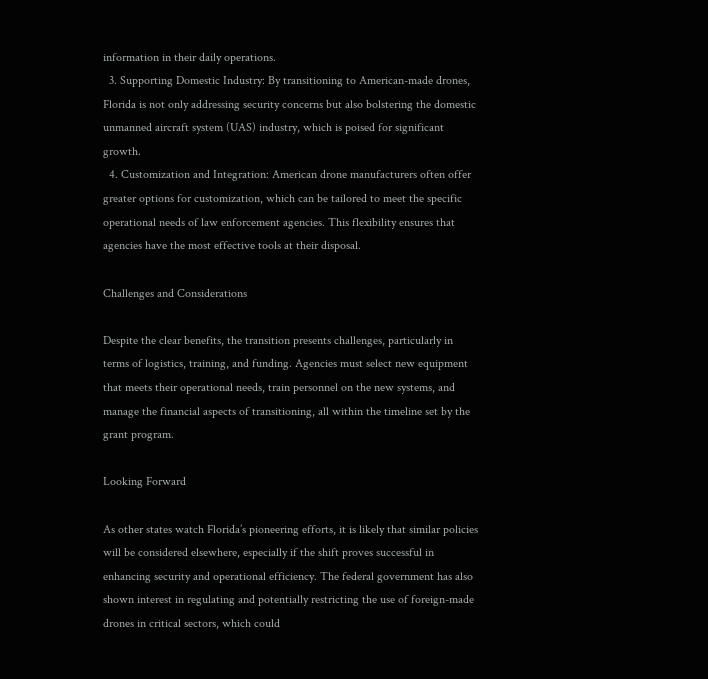information in their daily operations.
  3. Supporting Domestic Industry: By transitioning to American-made drones, Florida is not only addressing security concerns but also bolstering the domestic unmanned aircraft system (UAS) industry, which is poised for significant growth.
  4. Customization and Integration: American drone manufacturers often offer greater options for customization, which can be tailored to meet the specific operational needs of law enforcement agencies. This flexibility ensures that agencies have the most effective tools at their disposal.

Challenges and Considerations

Despite the clear benefits, the transition presents challenges, particularly in terms of logistics, training, and funding. Agencies must select new equipment that meets their operational needs, train personnel on the new systems, and manage the financial aspects of transitioning, all within the timeline set by the grant program.

Looking Forward

As other states watch Florida’s pioneering efforts, it is likely that similar policies will be considered elsewhere, especially if the shift proves successful in enhancing security and operational efficiency. The federal government has also shown interest in regulating and potentially restricting the use of foreign-made drones in critical sectors, which could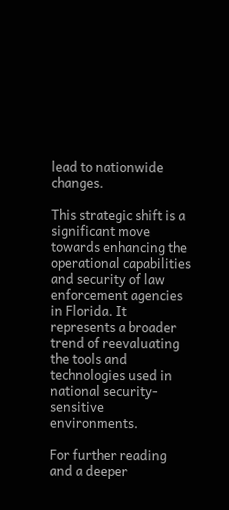lead to nationwide changes.

This strategic shift is a significant move towards enhancing the operational capabilities and security of law enforcement agencies in Florida. It represents a broader trend of reevaluating the tools and technologies used in national security-sensitive environments.

For further reading and a deeper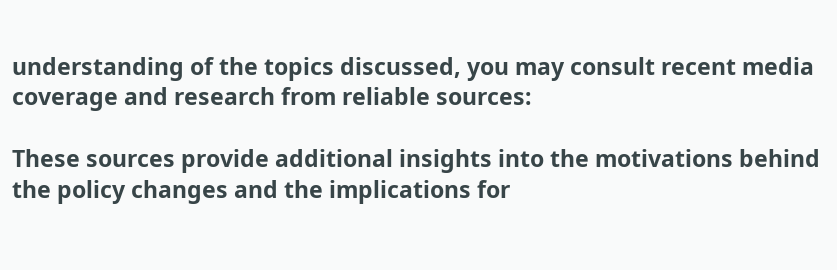understanding of the topics discussed, you may consult recent media coverage and research from reliable sources:

These sources provide additional insights into the motivations behind the policy changes and the implications for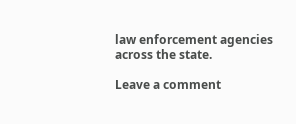law enforcement agencies across the state.

Leave a comment